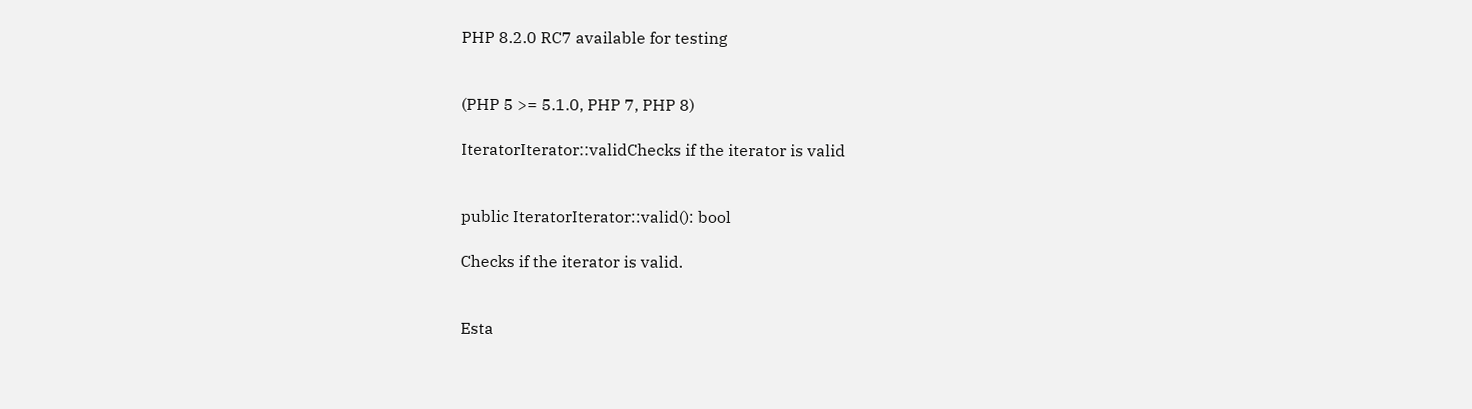PHP 8.2.0 RC7 available for testing


(PHP 5 >= 5.1.0, PHP 7, PHP 8)

IteratorIterator::validChecks if the iterator is valid


public IteratorIterator::valid(): bool

Checks if the iterator is valid.


Esta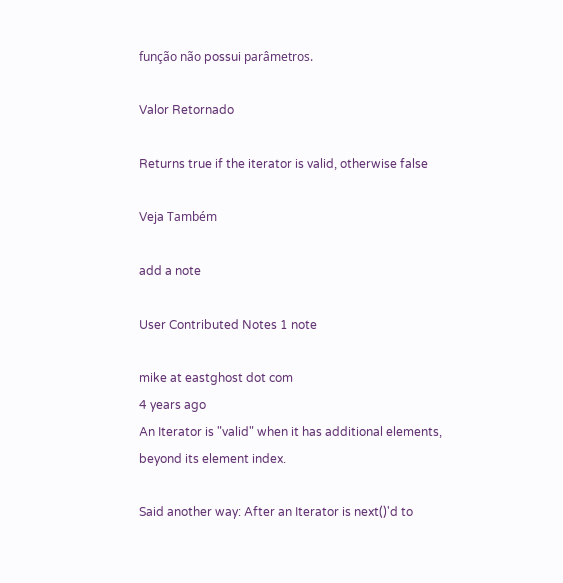função não possui parâmetros.

Valor Retornado

Returns true if the iterator is valid, otherwise false

Veja Também

add a note

User Contributed Notes 1 note

mike at eastghost dot com
4 years ago
An Iterator is "valid" when it has additional elements, beyond its element index.

Said another way: After an Iterator is next()'d to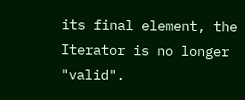its final element, the Iterator is no longer "valid".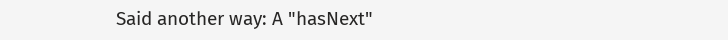Said another way: A "hasNext"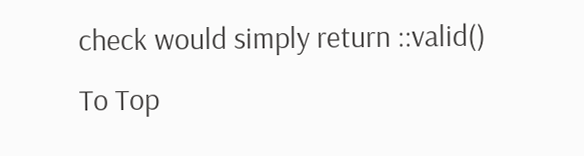check would simply return ::valid()
To Top